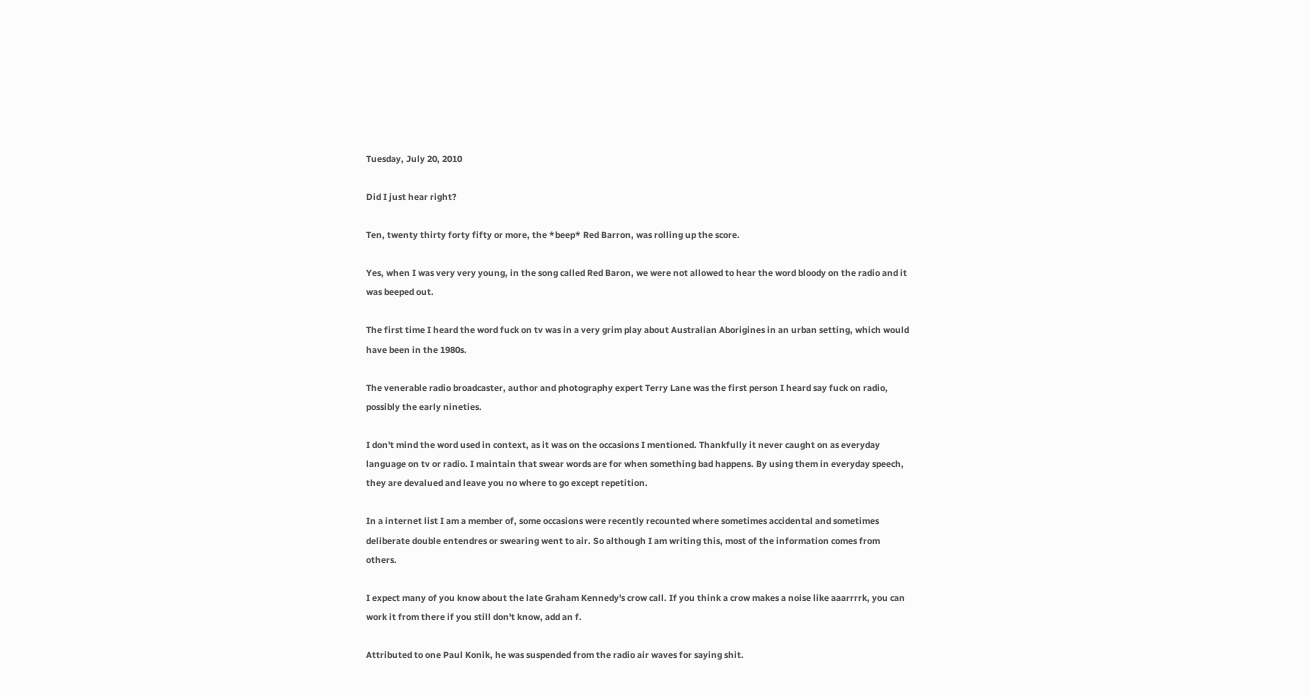Tuesday, July 20, 2010

Did I just hear right?

Ten, twenty thirty forty fifty or more, the *beep* Red Barron, was rolling up the score.

Yes, when I was very very young, in the song called Red Baron, we were not allowed to hear the word bloody on the radio and it was beeped out.

The first time I heard the word fuck on tv was in a very grim play about Australian Aborigines in an urban setting, which would have been in the 1980s.

The venerable radio broadcaster, author and photography expert Terry Lane was the first person I heard say fuck on radio, possibly the early nineties.

I don't mind the word used in context, as it was on the occasions I mentioned. Thankfully it never caught on as everyday language on tv or radio. I maintain that swear words are for when something bad happens. By using them in everyday speech, they are devalued and leave you no where to go except repetition.

In a internet list I am a member of, some occasions were recently recounted where sometimes accidental and sometimes deliberate double entendres or swearing went to air. So although I am writing this, most of the information comes from others.

I expect many of you know about the late Graham Kennedy's crow call. If you think a crow makes a noise like aaarrrrk, you can work it from there if you still don't know, add an f.

Attributed to one Paul Konik, he was suspended from the radio air waves for saying shit.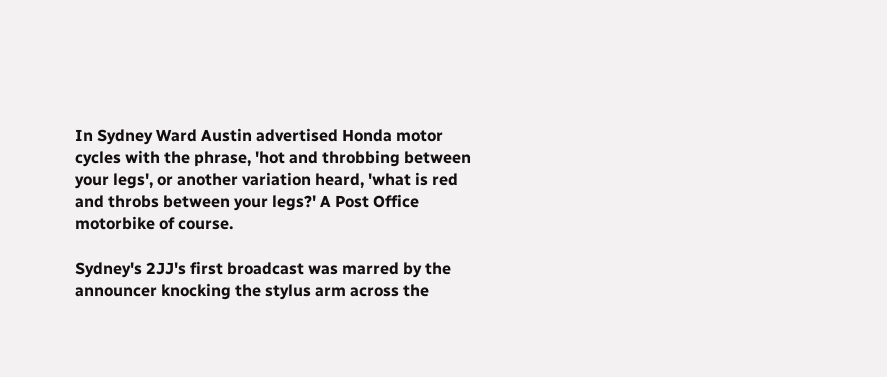In Sydney Ward Austin advertised Honda motor cycles with the phrase, 'hot and throbbing between your legs', or another variation heard, 'what is red and throbs between your legs?' A Post Office motorbike of course.

Sydney's 2JJ's first broadcast was marred by the announcer knocking the stylus arm across the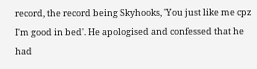record, the record being Skyhooks, 'You just like me cpz I'm good in bed'. He apologised and confessed that he had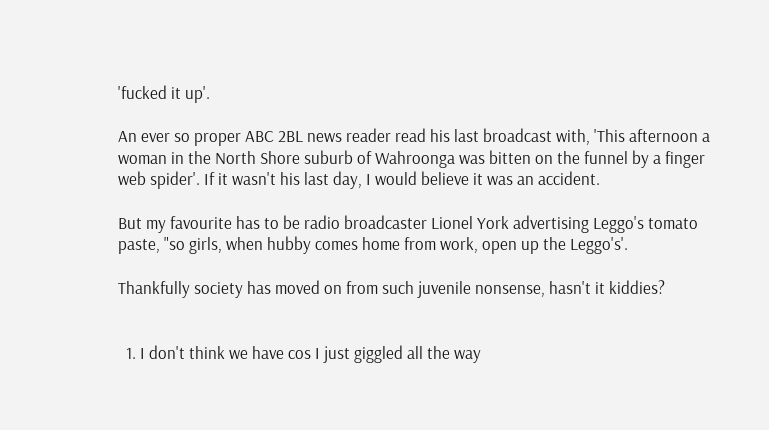'fucked it up'.

An ever so proper ABC 2BL news reader read his last broadcast with, 'This afternoon a woman in the North Shore suburb of Wahroonga was bitten on the funnel by a finger web spider'. If it wasn't his last day, I would believe it was an accident.

But my favourite has to be radio broadcaster Lionel York advertising Leggo's tomato paste, "so girls, when hubby comes home from work, open up the Leggo's'.

Thankfully society has moved on from such juvenile nonsense, hasn't it kiddies?


  1. I don't think we have cos I just giggled all the way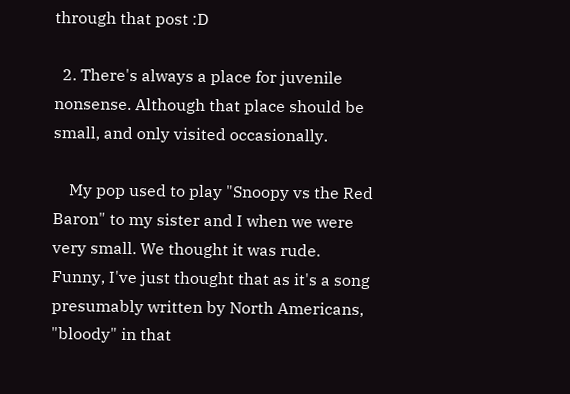through that post :D

  2. There's always a place for juvenile nonsense. Although that place should be small, and only visited occasionally.

    My pop used to play "Snoopy vs the Red Baron" to my sister and I when we were very small. We thought it was rude. Funny, I've just thought that as it's a song presumably written by North Americans, "bloody" in that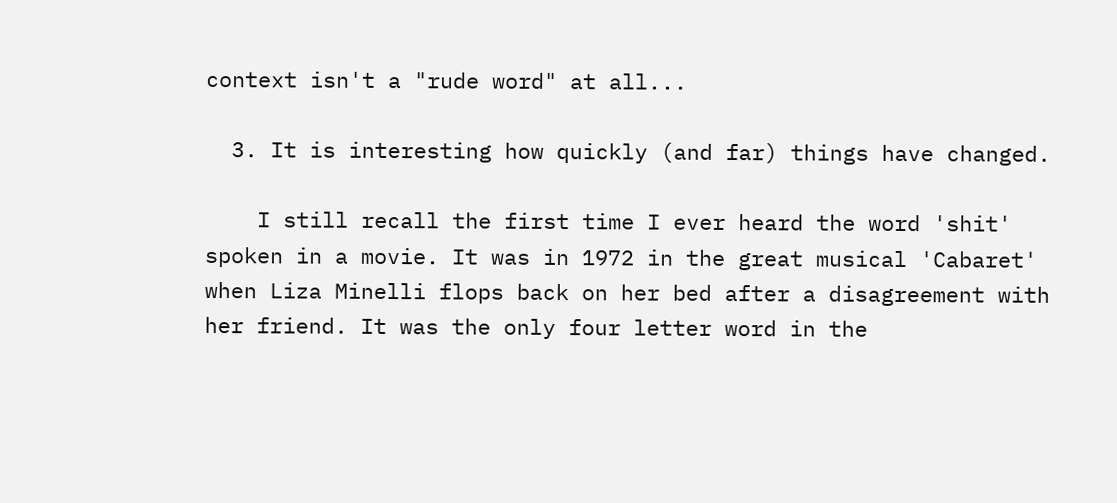context isn't a "rude word" at all...

  3. It is interesting how quickly (and far) things have changed.

    I still recall the first time I ever heard the word 'shit' spoken in a movie. It was in 1972 in the great musical 'Cabaret' when Liza Minelli flops back on her bed after a disagreement with her friend. It was the only four letter word in the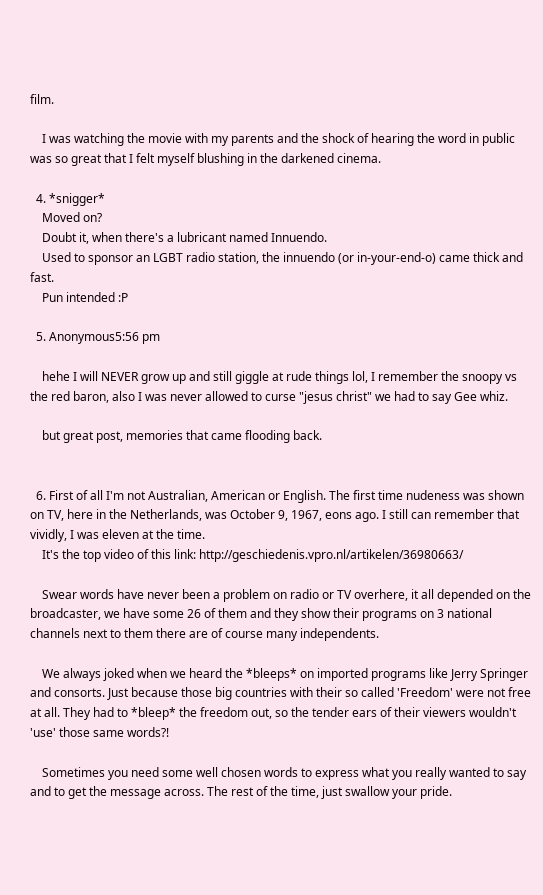film.

    I was watching the movie with my parents and the shock of hearing the word in public was so great that I felt myself blushing in the darkened cinema.

  4. *snigger*
    Moved on?
    Doubt it, when there's a lubricant named Innuendo.
    Used to sponsor an LGBT radio station, the innuendo (or in-your-end-o) came thick and fast.
    Pun intended :P

  5. Anonymous5:56 pm

    hehe I will NEVER grow up and still giggle at rude things lol, I remember the snoopy vs the red baron, also I was never allowed to curse "jesus christ" we had to say Gee whiz.

    but great post, memories that came flooding back.


  6. First of all I'm not Australian, American or English. The first time nudeness was shown on TV, here in the Netherlands, was October 9, 1967, eons ago. I still can remember that vividly, I was eleven at the time.
    It's the top video of this link: http://geschiedenis.vpro.nl/artikelen/36980663/

    Swear words have never been a problem on radio or TV overhere, it all depended on the broadcaster, we have some 26 of them and they show their programs on 3 national channels next to them there are of course many independents.

    We always joked when we heard the *bleeps* on imported programs like Jerry Springer and consorts. Just because those big countries with their so called 'Freedom' were not free at all. They had to *bleep* the freedom out, so the tender ears of their viewers wouldn't 'use' those same words?!

    Sometimes you need some well chosen words to express what you really wanted to say and to get the message across. The rest of the time, just swallow your pride.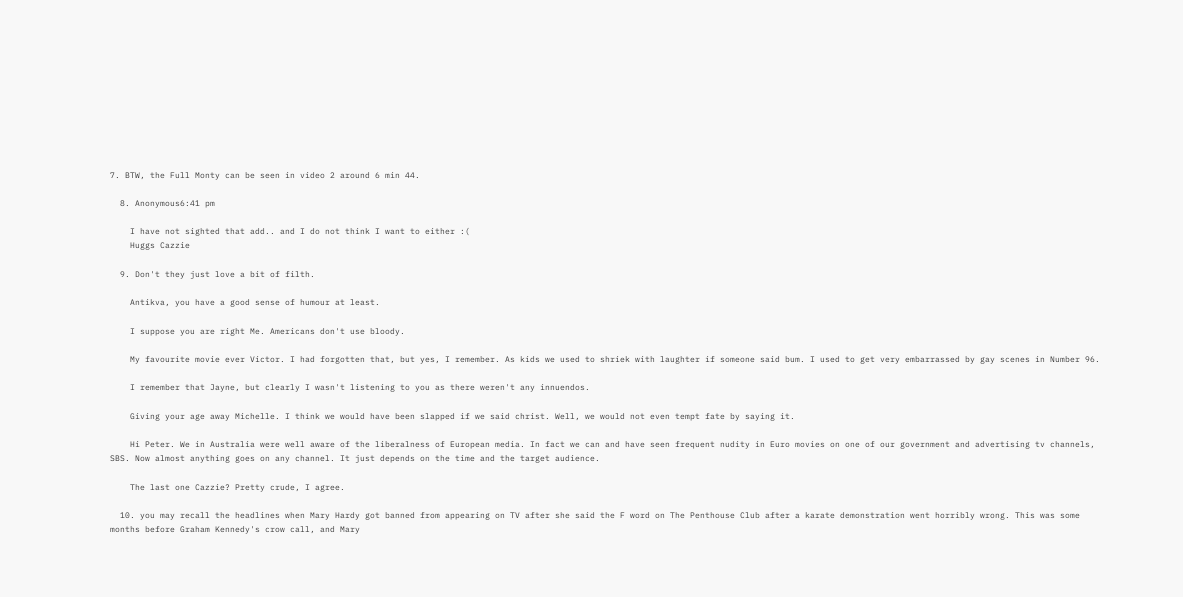7. BTW, the Full Monty can be seen in video 2 around 6 min 44.

  8. Anonymous6:41 pm

    I have not sighted that add.. and I do not think I want to either :(
    Huggs Cazzie

  9. Don't they just love a bit of filth.

    Antikva, you have a good sense of humour at least.

    I suppose you are right Me. Americans don't use bloody.

    My favourite movie ever Victor. I had forgotten that, but yes, I remember. As kids we used to shriek with laughter if someone said bum. I used to get very embarrassed by gay scenes in Number 96.

    I remember that Jayne, but clearly I wasn't listening to you as there weren't any innuendos.

    Giving your age away Michelle. I think we would have been slapped if we said christ. Well, we would not even tempt fate by saying it.

    Hi Peter. We in Australia were well aware of the liberalness of European media. In fact we can and have seen frequent nudity in Euro movies on one of our government and advertising tv channels, SBS. Now almost anything goes on any channel. It just depends on the time and the target audience.

    The last one Cazzie? Pretty crude, I agree.

  10. you may recall the headlines when Mary Hardy got banned from appearing on TV after she said the F word on The Penthouse Club after a karate demonstration went horribly wrong. This was some months before Graham Kennedy's crow call, and Mary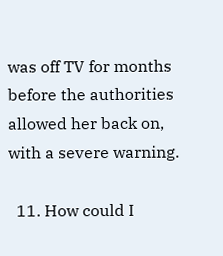was off TV for months before the authorities allowed her back on, with a severe warning.

  11. How could I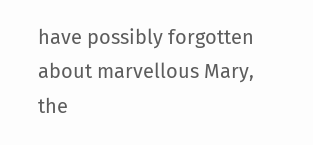have possibly forgotten about marvellous Mary, the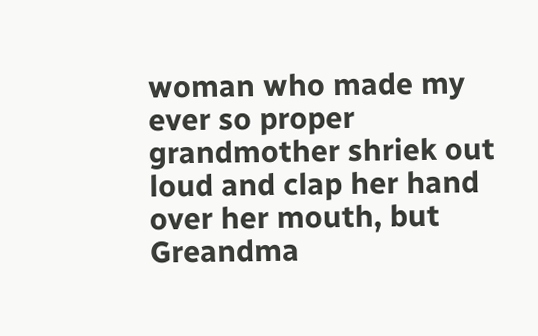woman who made my ever so proper grandmother shriek out loud and clap her hand over her mouth, but Greandma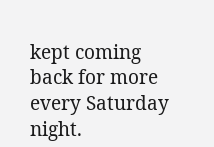kept coming back for more every Saturday night.